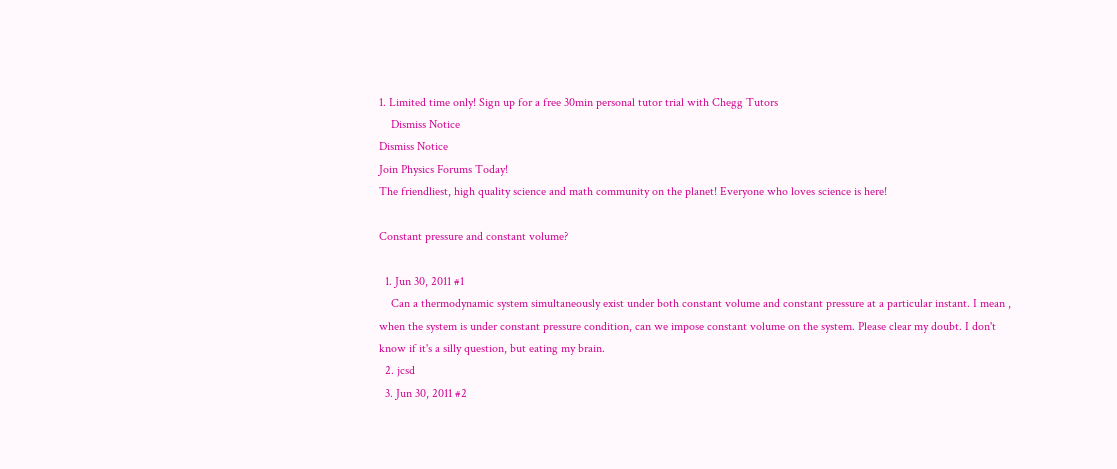1. Limited time only! Sign up for a free 30min personal tutor trial with Chegg Tutors
    Dismiss Notice
Dismiss Notice
Join Physics Forums Today!
The friendliest, high quality science and math community on the planet! Everyone who loves science is here!

Constant pressure and constant volume?

  1. Jun 30, 2011 #1
    Can a thermodynamic system simultaneously exist under both constant volume and constant pressure at a particular instant. I mean , when the system is under constant pressure condition, can we impose constant volume on the system. Please clear my doubt. I don't know if it's a silly question, but eating my brain.
  2. jcsd
  3. Jun 30, 2011 #2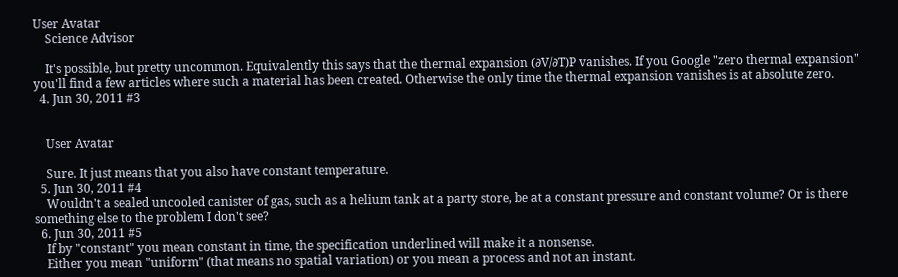User Avatar
    Science Advisor

    It's possible, but pretty uncommon. Equivalently this says that the thermal expansion (∂V/∂T)P vanishes. If you Google "zero thermal expansion" you'll find a few articles where such a material has been created. Otherwise the only time the thermal expansion vanishes is at absolute zero.
  4. Jun 30, 2011 #3


    User Avatar

    Sure. It just means that you also have constant temperature.
  5. Jun 30, 2011 #4
    Wouldn't a sealed uncooled canister of gas, such as a helium tank at a party store, be at a constant pressure and constant volume? Or is there something else to the problem I don't see?
  6. Jun 30, 2011 #5
    If by "constant" you mean constant in time, the specification underlined will make it a nonsense.
    Either you mean "uniform" (that means no spatial variation) or you mean a process and not an instant.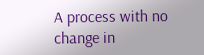A process with no change in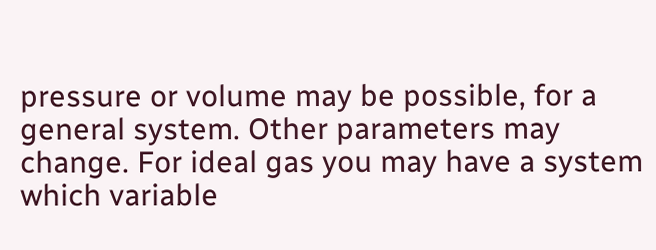pressure or volume may be possible, for a general system. Other parameters may change. For ideal gas you may have a system which variable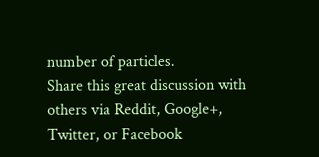number of particles.
Share this great discussion with others via Reddit, Google+, Twitter, or Facebook